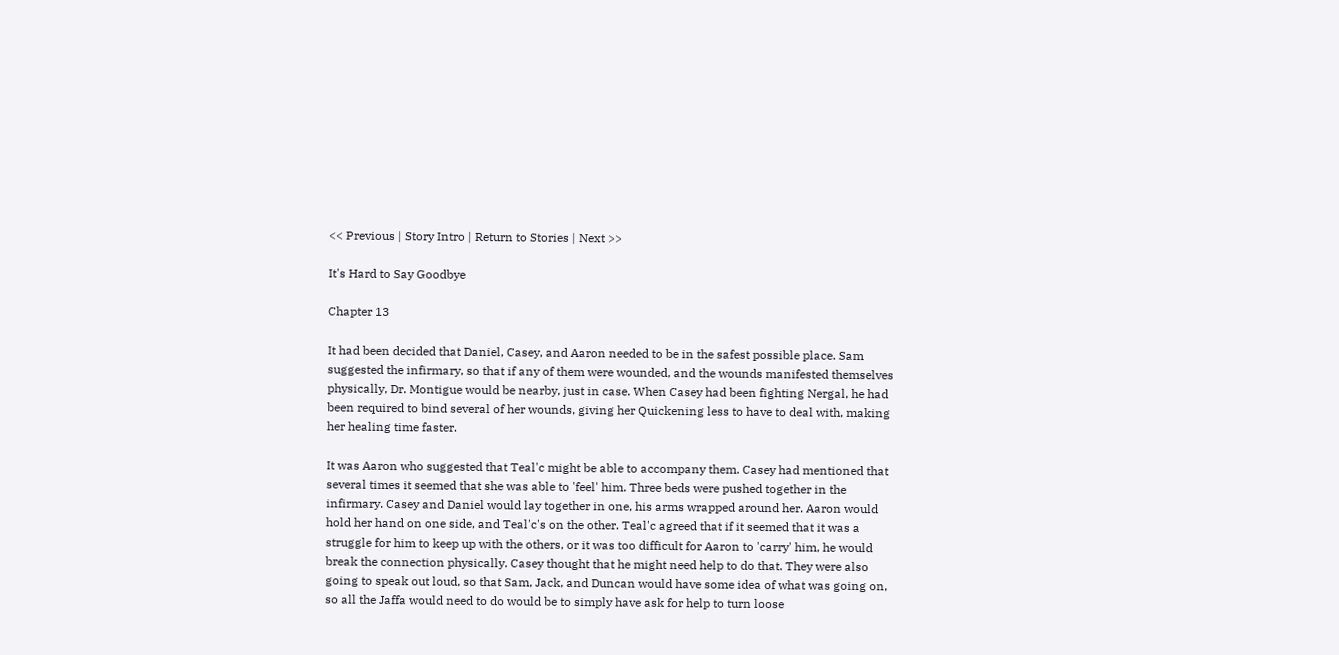<< Previous | Story Intro | Return to Stories | Next >>

It's Hard to Say Goodbye

Chapter 13

It had been decided that Daniel, Casey, and Aaron needed to be in the safest possible place. Sam suggested the infirmary, so that if any of them were wounded, and the wounds manifested themselves physically, Dr. Montigue would be nearby, just in case. When Casey had been fighting Nergal, he had been required to bind several of her wounds, giving her Quickening less to have to deal with, making her healing time faster.

It was Aaron who suggested that Teal'c might be able to accompany them. Casey had mentioned that several times it seemed that she was able to 'feel' him. Three beds were pushed together in the infirmary. Casey and Daniel would lay together in one, his arms wrapped around her. Aaron would hold her hand on one side, and Teal'c's on the other. Teal'c agreed that if it seemed that it was a struggle for him to keep up with the others, or it was too difficult for Aaron to 'carry' him, he would break the connection physically. Casey thought that he might need help to do that. They were also going to speak out loud, so that Sam, Jack, and Duncan would have some idea of what was going on, so all the Jaffa would need to do would be to simply have ask for help to turn loose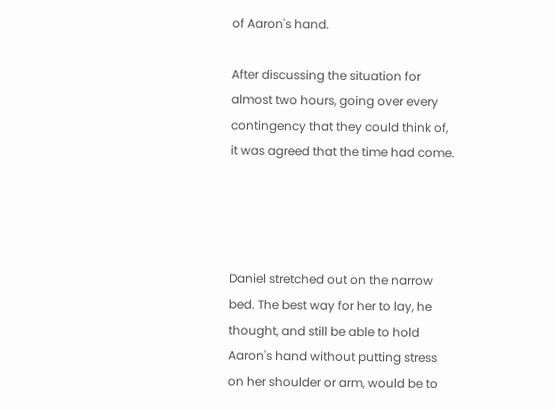of Aaron's hand.

After discussing the situation for almost two hours, going over every contingency that they could think of, it was agreed that the time had come.




Daniel stretched out on the narrow bed. The best way for her to lay, he thought, and still be able to hold Aaron's hand without putting stress on her shoulder or arm, would be to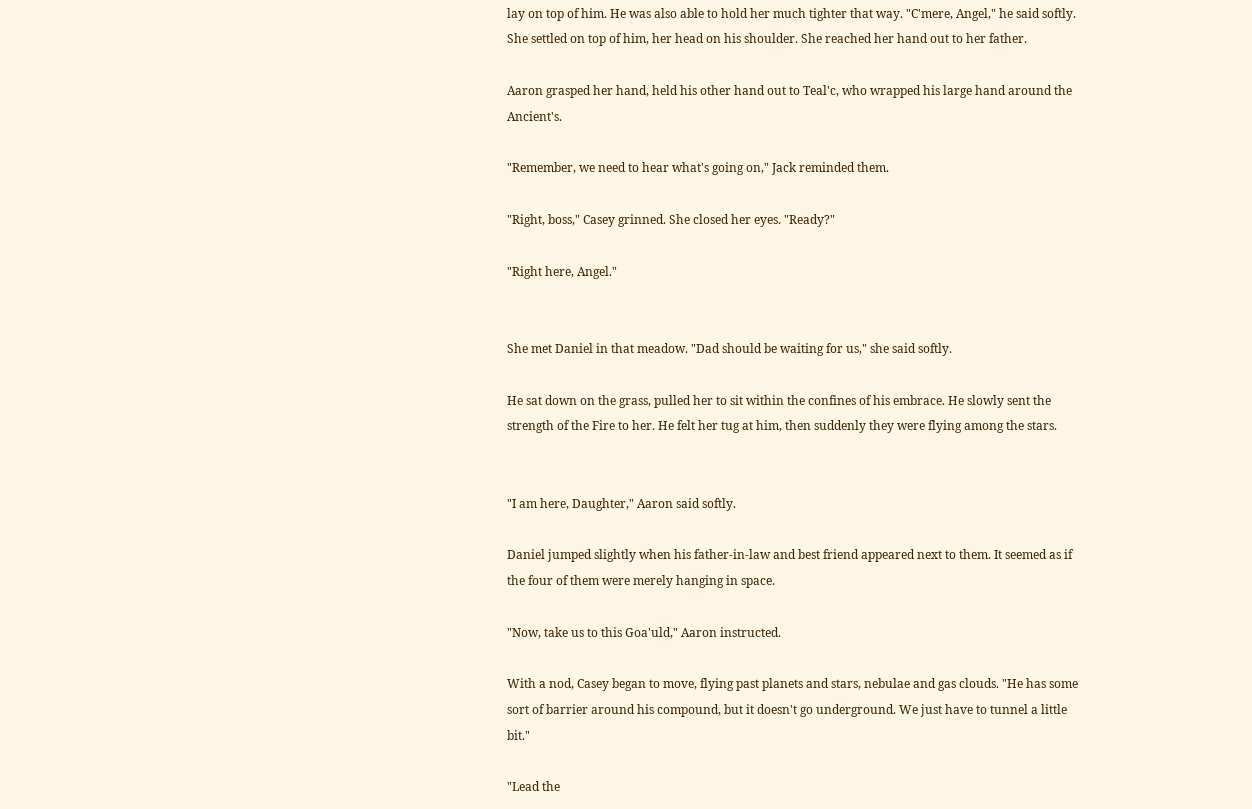lay on top of him. He was also able to hold her much tighter that way. "C'mere, Angel," he said softly. She settled on top of him, her head on his shoulder. She reached her hand out to her father.

Aaron grasped her hand, held his other hand out to Teal'c, who wrapped his large hand around the Ancient's.

"Remember, we need to hear what's going on," Jack reminded them.

"Right, boss," Casey grinned. She closed her eyes. "Ready?"

"Right here, Angel."


She met Daniel in that meadow. "Dad should be waiting for us," she said softly.

He sat down on the grass, pulled her to sit within the confines of his embrace. He slowly sent the strength of the Fire to her. He felt her tug at him, then suddenly they were flying among the stars.


"I am here, Daughter," Aaron said softly.

Daniel jumped slightly when his father-in-law and best friend appeared next to them. It seemed as if the four of them were merely hanging in space.

"Now, take us to this Goa'uld," Aaron instructed.

With a nod, Casey began to move, flying past planets and stars, nebulae and gas clouds. "He has some sort of barrier around his compound, but it doesn't go underground. We just have to tunnel a little bit."

"Lead the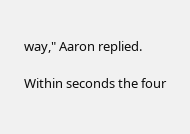way," Aaron replied.

Within seconds the four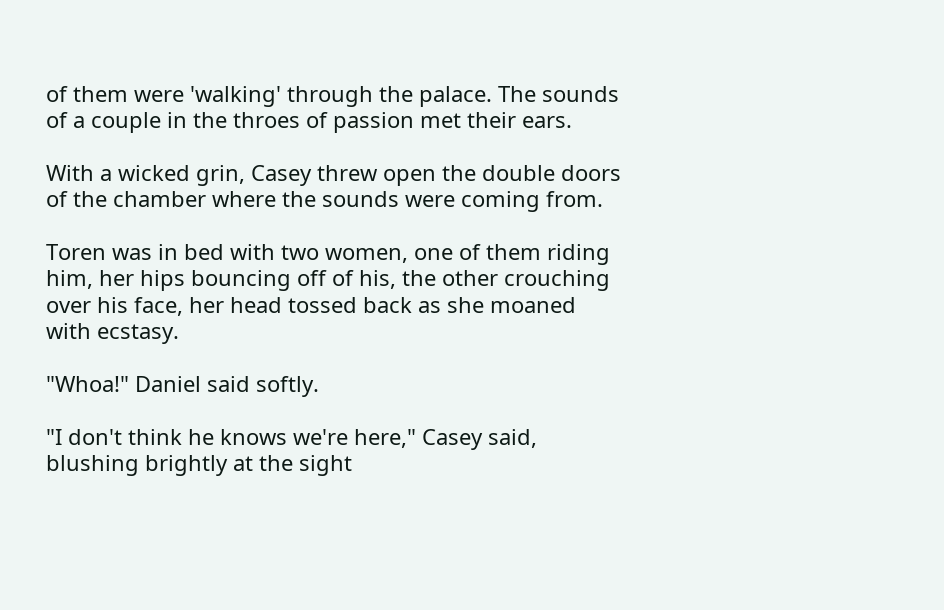of them were 'walking' through the palace. The sounds of a couple in the throes of passion met their ears.

With a wicked grin, Casey threw open the double doors of the chamber where the sounds were coming from.

Toren was in bed with two women, one of them riding him, her hips bouncing off of his, the other crouching over his face, her head tossed back as she moaned with ecstasy.

"Whoa!" Daniel said softly.

"I don't think he knows we're here," Casey said, blushing brightly at the sight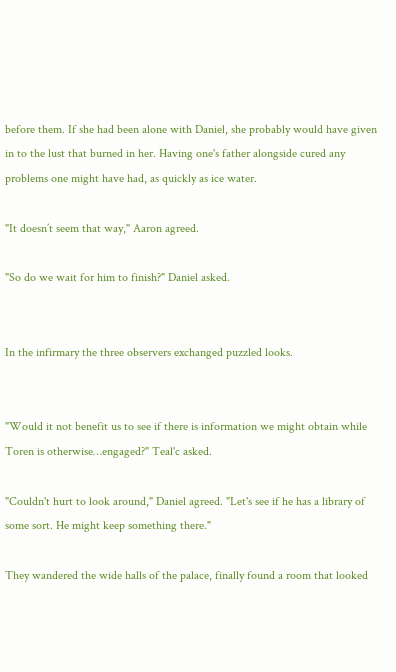before them. If she had been alone with Daniel, she probably would have given in to the lust that burned in her. Having one's father alongside cured any problems one might have had, as quickly as ice water.

"It doesn’t seem that way," Aaron agreed.

"So do we wait for him to finish?" Daniel asked.


In the infirmary the three observers exchanged puzzled looks.


"Would it not benefit us to see if there is information we might obtain while Toren is otherwise…engaged?" Teal'c asked.

"Couldn't hurt to look around," Daniel agreed. "Let's see if he has a library of some sort. He might keep something there."

They wandered the wide halls of the palace, finally found a room that looked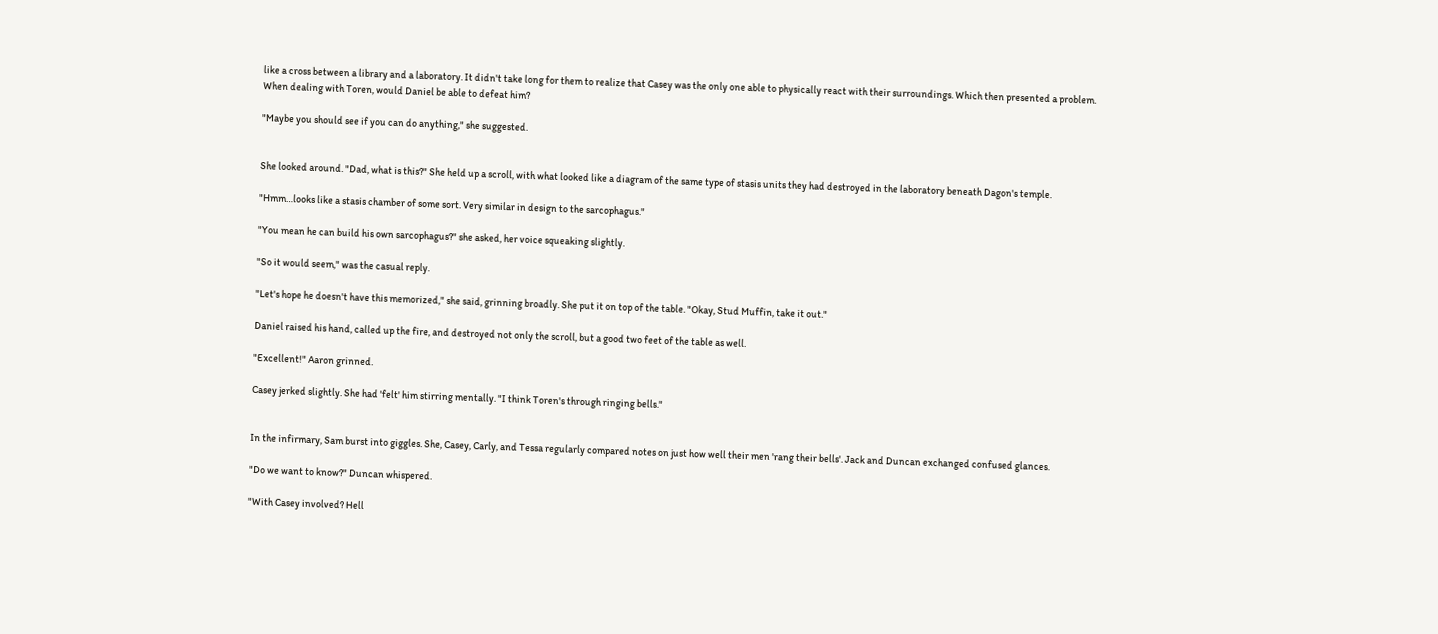like a cross between a library and a laboratory. It didn't take long for them to realize that Casey was the only one able to physically react with their surroundings. Which then presented a problem. When dealing with Toren, would Daniel be able to defeat him?

"Maybe you should see if you can do anything," she suggested.


She looked around. "Dad, what is this?" She held up a scroll, with what looked like a diagram of the same type of stasis units they had destroyed in the laboratory beneath Dagon's temple.

"Hmm…looks like a stasis chamber of some sort. Very similar in design to the sarcophagus."

"You mean he can build his own sarcophagus?" she asked, her voice squeaking slightly.

"So it would seem," was the casual reply.

"Let's hope he doesn't have this memorized," she said, grinning broadly. She put it on top of the table. "Okay, Stud Muffin, take it out."

Daniel raised his hand, called up the fire, and destroyed not only the scroll, but a good two feet of the table as well.

"Excellent!" Aaron grinned.

Casey jerked slightly. She had 'felt' him stirring mentally. "I think Toren's through ringing bells."


In the infirmary, Sam burst into giggles. She, Casey, Carly, and Tessa regularly compared notes on just how well their men 'rang their bells'. Jack and Duncan exchanged confused glances.

"Do we want to know?" Duncan whispered.

"With Casey involved? Hell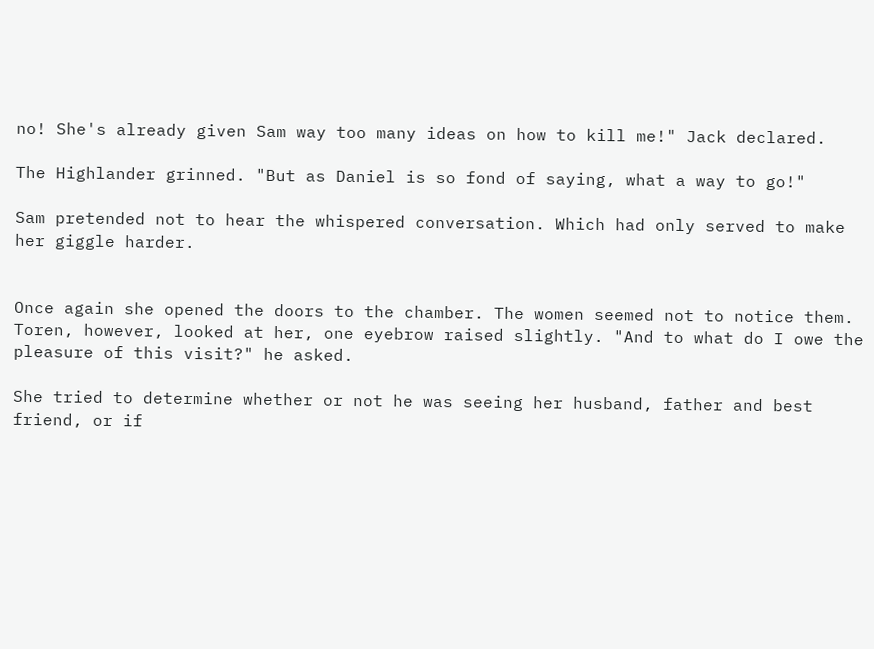no! She's already given Sam way too many ideas on how to kill me!" Jack declared.

The Highlander grinned. "But as Daniel is so fond of saying, what a way to go!"

Sam pretended not to hear the whispered conversation. Which had only served to make her giggle harder.


Once again she opened the doors to the chamber. The women seemed not to notice them. Toren, however, looked at her, one eyebrow raised slightly. "And to what do I owe the pleasure of this visit?" he asked.

She tried to determine whether or not he was seeing her husband, father and best friend, or if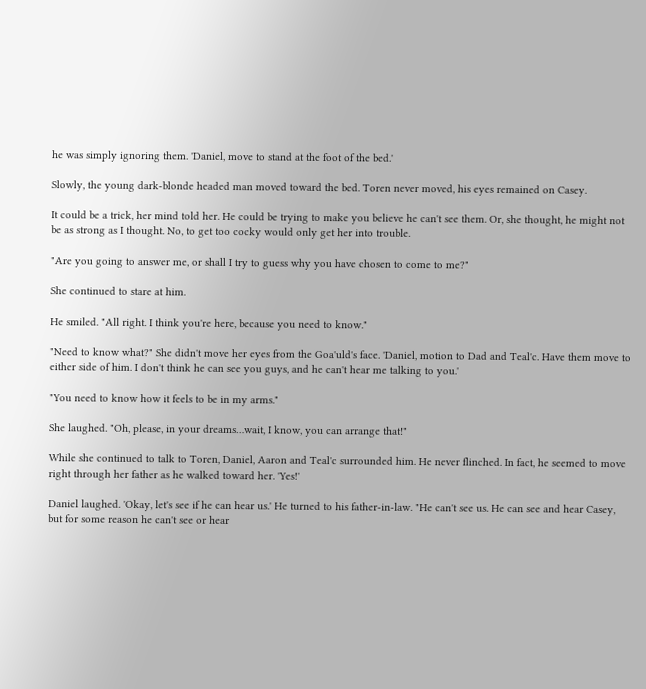he was simply ignoring them. 'Daniel, move to stand at the foot of the bed.'

Slowly, the young dark-blonde headed man moved toward the bed. Toren never moved, his eyes remained on Casey.

It could be a trick, her mind told her. He could be trying to make you believe he can't see them. Or, she thought, he might not be as strong as I thought. No, to get too cocky would only get her into trouble.

"Are you going to answer me, or shall I try to guess why you have chosen to come to me?"

She continued to stare at him.

He smiled. "All right. I think you're here, because you need to know."

"Need to know what?" She didn't move her eyes from the Goa'uld's face. 'Daniel, motion to Dad and Teal'c. Have them move to either side of him. I don't think he can see you guys, and he can't hear me talking to you.'

"You need to know how it feels to be in my arms."

She laughed. "Oh, please, in your dreams…wait, I know, you can arrange that!"

While she continued to talk to Toren, Daniel, Aaron and Teal'c surrounded him. He never flinched. In fact, he seemed to move right through her father as he walked toward her. 'Yes!'

Daniel laughed. 'Okay, let's see if he can hear us.' He turned to his father-in-law. "He can't see us. He can see and hear Casey, but for some reason he can't see or hear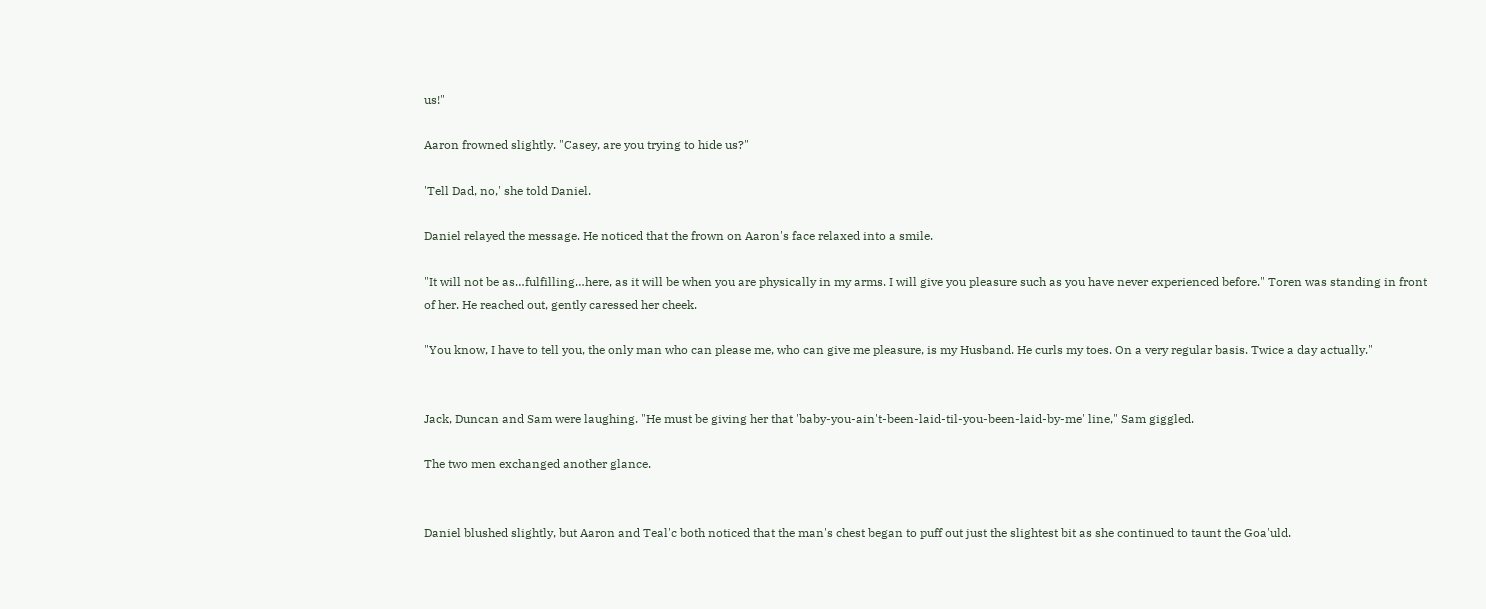us!"

Aaron frowned slightly. "Casey, are you trying to hide us?"

'Tell Dad, no,' she told Daniel.

Daniel relayed the message. He noticed that the frown on Aaron's face relaxed into a smile.

"It will not be as…fulfilling…here, as it will be when you are physically in my arms. I will give you pleasure such as you have never experienced before." Toren was standing in front of her. He reached out, gently caressed her cheek.

"You know, I have to tell you, the only man who can please me, who can give me pleasure, is my Husband. He curls my toes. On a very regular basis. Twice a day actually."


Jack, Duncan and Sam were laughing. "He must be giving her that 'baby-you-ain't-been-laid-til-you-been-laid-by-me' line," Sam giggled.

The two men exchanged another glance.


Daniel blushed slightly, but Aaron and Teal'c both noticed that the man's chest began to puff out just the slightest bit as she continued to taunt the Goa'uld.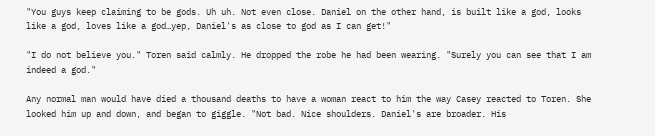"You guys keep claiming to be gods. Uh uh. Not even close. Daniel on the other hand, is built like a god, looks like a god, loves like a god…yep, Daniel's as close to god as I can get!"

"I do not believe you." Toren said calmly. He dropped the robe he had been wearing. "Surely you can see that I am indeed a god."

Any normal man would have died a thousand deaths to have a woman react to him the way Casey reacted to Toren. She looked him up and down, and began to giggle. "Not bad. Nice shoulders. Daniel's are broader. His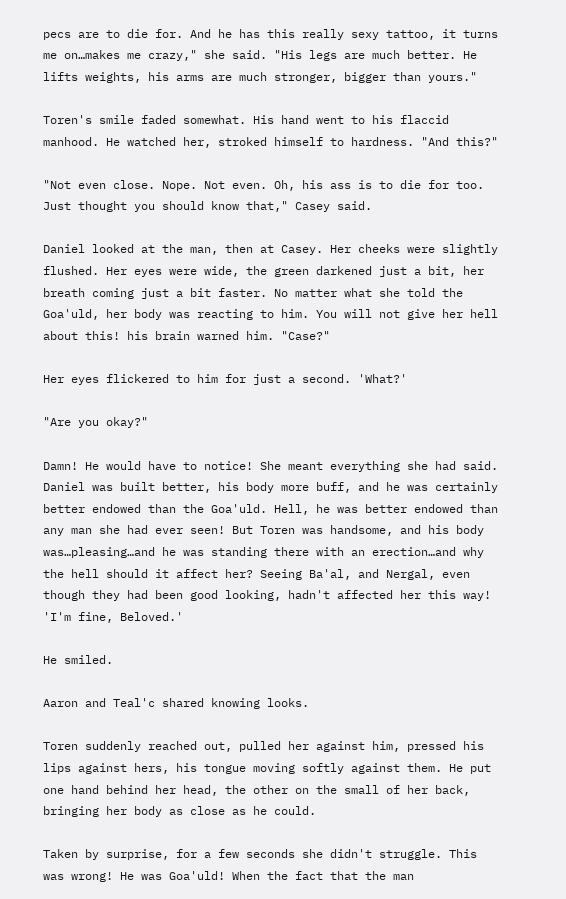pecs are to die for. And he has this really sexy tattoo, it turns me on…makes me crazy," she said. "His legs are much better. He lifts weights, his arms are much stronger, bigger than yours."

Toren's smile faded somewhat. His hand went to his flaccid manhood. He watched her, stroked himself to hardness. "And this?"

"Not even close. Nope. Not even. Oh, his ass is to die for too. Just thought you should know that," Casey said.

Daniel looked at the man, then at Casey. Her cheeks were slightly flushed. Her eyes were wide, the green darkened just a bit, her breath coming just a bit faster. No matter what she told the Goa'uld, her body was reacting to him. You will not give her hell about this! his brain warned him. "Case?"

Her eyes flickered to him for just a second. 'What?'

"Are you okay?"

Damn! He would have to notice! She meant everything she had said. Daniel was built better, his body more buff, and he was certainly better endowed than the Goa'uld. Hell, he was better endowed than any man she had ever seen! But Toren was handsome, and his body was…pleasing…and he was standing there with an erection…and why the hell should it affect her? Seeing Ba'al, and Nergal, even though they had been good looking, hadn't affected her this way! 'I'm fine, Beloved.'

He smiled.

Aaron and Teal'c shared knowing looks.

Toren suddenly reached out, pulled her against him, pressed his lips against hers, his tongue moving softly against them. He put one hand behind her head, the other on the small of her back, bringing her body as close as he could.

Taken by surprise, for a few seconds she didn't struggle. This was wrong! He was Goa'uld! When the fact that the man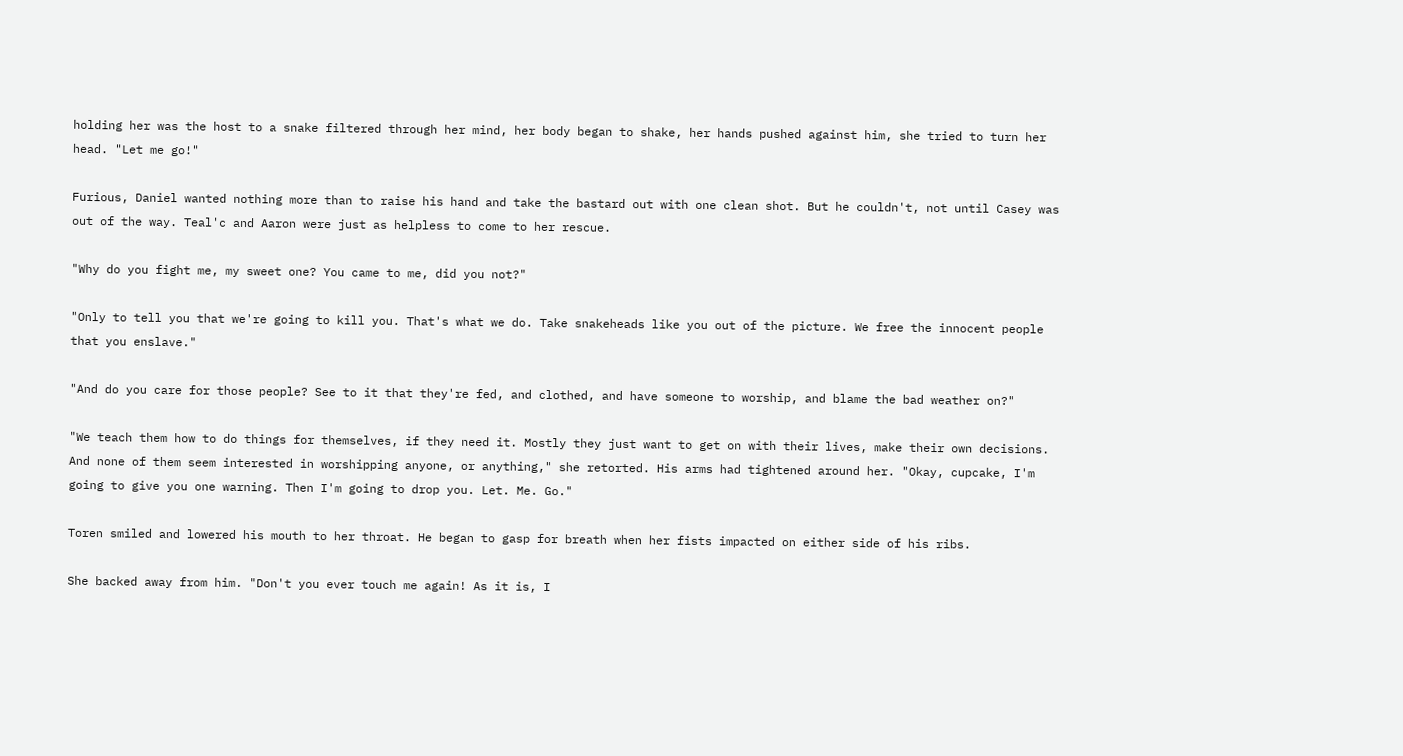holding her was the host to a snake filtered through her mind, her body began to shake, her hands pushed against him, she tried to turn her head. "Let me go!"

Furious, Daniel wanted nothing more than to raise his hand and take the bastard out with one clean shot. But he couldn't, not until Casey was out of the way. Teal'c and Aaron were just as helpless to come to her rescue.

"Why do you fight me, my sweet one? You came to me, did you not?"

"Only to tell you that we're going to kill you. That's what we do. Take snakeheads like you out of the picture. We free the innocent people that you enslave."

"And do you care for those people? See to it that they're fed, and clothed, and have someone to worship, and blame the bad weather on?"

"We teach them how to do things for themselves, if they need it. Mostly they just want to get on with their lives, make their own decisions. And none of them seem interested in worshipping anyone, or anything," she retorted. His arms had tightened around her. "Okay, cupcake, I'm going to give you one warning. Then I'm going to drop you. Let. Me. Go."

Toren smiled and lowered his mouth to her throat. He began to gasp for breath when her fists impacted on either side of his ribs.

She backed away from him. "Don't you ever touch me again! As it is, I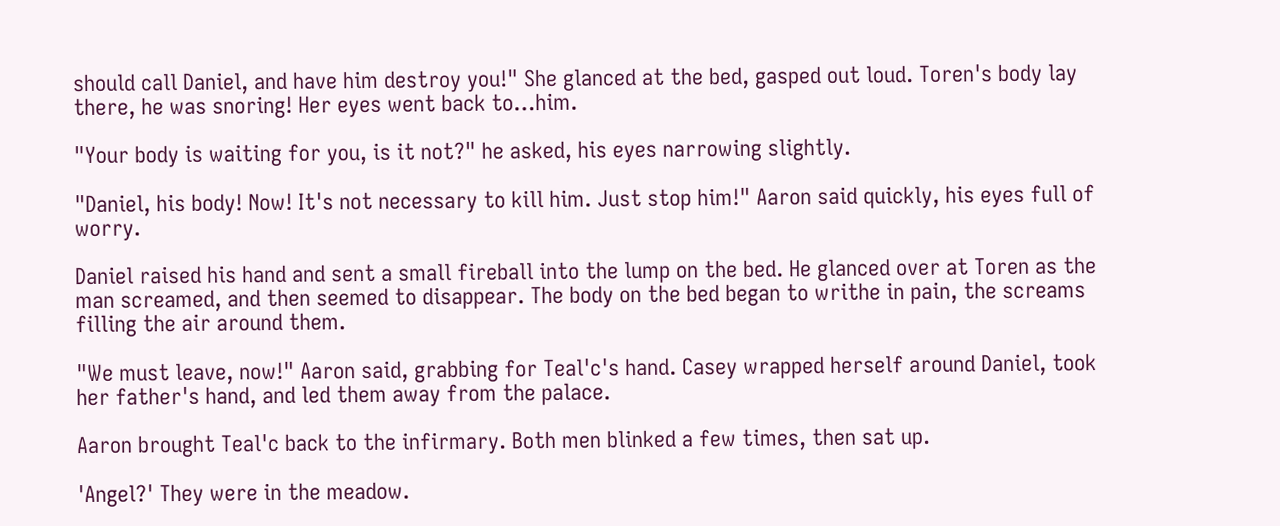should call Daniel, and have him destroy you!" She glanced at the bed, gasped out loud. Toren's body lay there, he was snoring! Her eyes went back to…him.

"Your body is waiting for you, is it not?" he asked, his eyes narrowing slightly.

"Daniel, his body! Now! It's not necessary to kill him. Just stop him!" Aaron said quickly, his eyes full of worry.

Daniel raised his hand and sent a small fireball into the lump on the bed. He glanced over at Toren as the man screamed, and then seemed to disappear. The body on the bed began to writhe in pain, the screams filling the air around them.

"We must leave, now!" Aaron said, grabbing for Teal'c's hand. Casey wrapped herself around Daniel, took her father's hand, and led them away from the palace.

Aaron brought Teal'c back to the infirmary. Both men blinked a few times, then sat up.

'Angel?' They were in the meadow.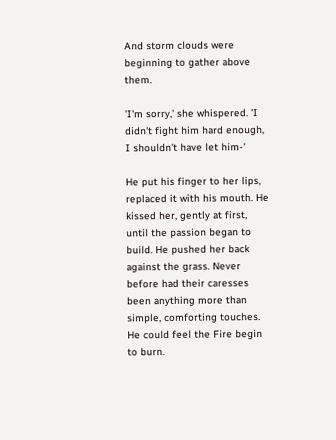And storm clouds were beginning to gather above them.

'I'm sorry,' she whispered. 'I didn't fight him hard enough, I shouldn't have let him-'

He put his finger to her lips, replaced it with his mouth. He kissed her, gently at first, until the passion began to build. He pushed her back against the grass. Never before had their caresses been anything more than simple, comforting touches. He could feel the Fire begin to burn.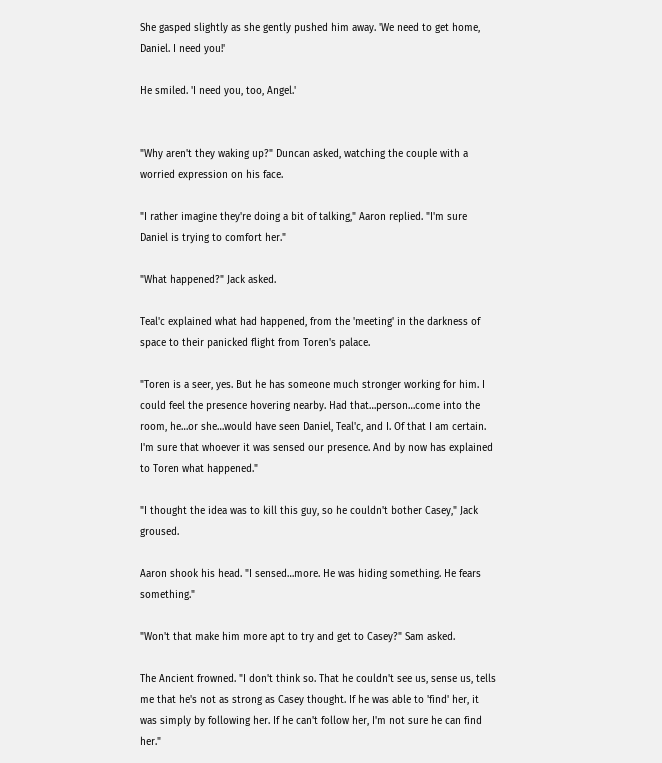She gasped slightly as she gently pushed him away. 'We need to get home, Daniel. I need you!'

He smiled. 'I need you, too, Angel.'


"Why aren't they waking up?" Duncan asked, watching the couple with a worried expression on his face.

"I rather imagine they're doing a bit of talking," Aaron replied. "I'm sure Daniel is trying to comfort her."

"What happened?" Jack asked.

Teal'c explained what had happened, from the 'meeting' in the darkness of space to their panicked flight from Toren's palace.

"Toren is a seer, yes. But he has someone much stronger working for him. I could feel the presence hovering nearby. Had that…person…come into the room, he…or she…would have seen Daniel, Teal'c, and I. Of that I am certain. I'm sure that whoever it was sensed our presence. And by now has explained to Toren what happened."

"I thought the idea was to kill this guy, so he couldn't bother Casey," Jack groused.

Aaron shook his head. "I sensed…more. He was hiding something. He fears something."

"Won't that make him more apt to try and get to Casey?" Sam asked.

The Ancient frowned. "I don't think so. That he couldn't see us, sense us, tells me that he's not as strong as Casey thought. If he was able to 'find' her, it was simply by following her. If he can't follow her, I'm not sure he can find her."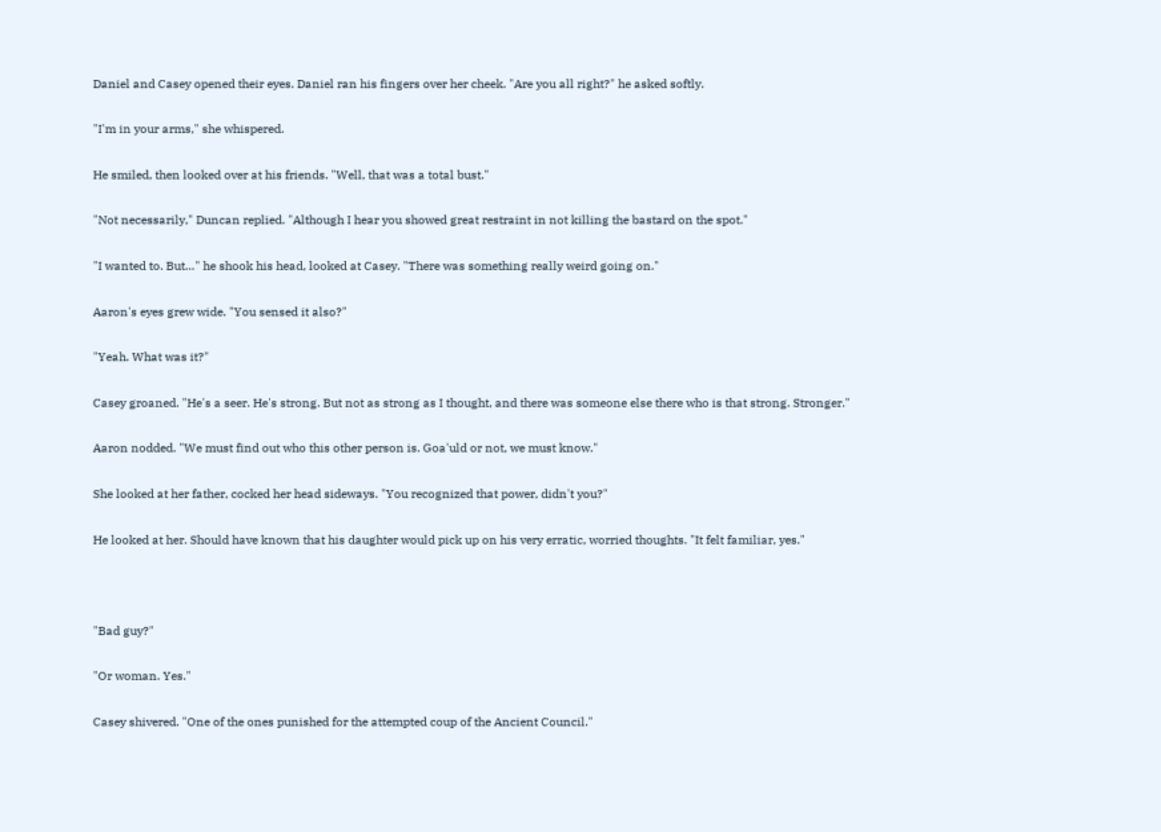Daniel and Casey opened their eyes. Daniel ran his fingers over her cheek. "Are you all right?" he asked softly.

"I'm in your arms," she whispered.

He smiled, then looked over at his friends. "Well, that was a total bust."

"Not necessarily," Duncan replied. "Although I hear you showed great restraint in not killing the bastard on the spot."

"I wanted to. But…" he shook his head, looked at Casey. "There was something really weird going on."

Aaron's eyes grew wide. "You sensed it also?"

"Yeah. What was it?"

Casey groaned. "He's a seer. He's strong. But not as strong as I thought, and there was someone else there who is that strong. Stronger."

Aaron nodded. "We must find out who this other person is. Goa'uld or not, we must know."

She looked at her father, cocked her head sideways. "You recognized that power, didn't you?"

He looked at her. Should have known that his daughter would pick up on his very erratic, worried thoughts. "It felt familiar, yes."



"Bad guy?"

"Or woman. Yes."

Casey shivered. "One of the ones punished for the attempted coup of the Ancient Council."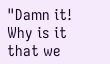"Damn it! Why is it that we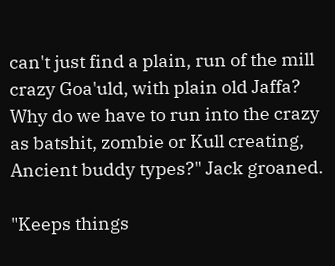can't just find a plain, run of the mill crazy Goa'uld, with plain old Jaffa? Why do we have to run into the crazy as batshit, zombie or Kull creating, Ancient buddy types?" Jack groaned.

"Keeps things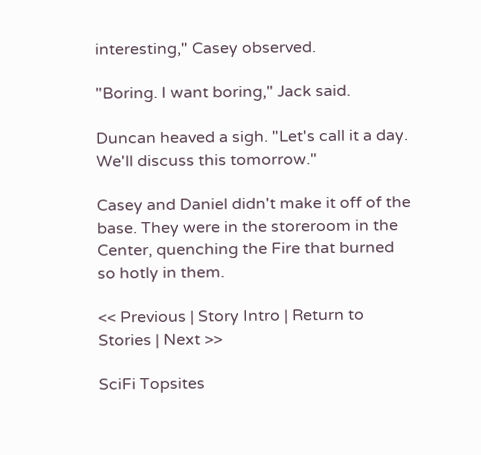interesting," Casey observed.

"Boring. I want boring," Jack said.

Duncan heaved a sigh. "Let's call it a day. We'll discuss this tomorrow."

Casey and Daniel didn't make it off of the base. They were in the storeroom in the Center, quenching the Fire that burned so hotly in them.

<< Previous | Story Intro | Return to Stories | Next >>

SciFi Topsites